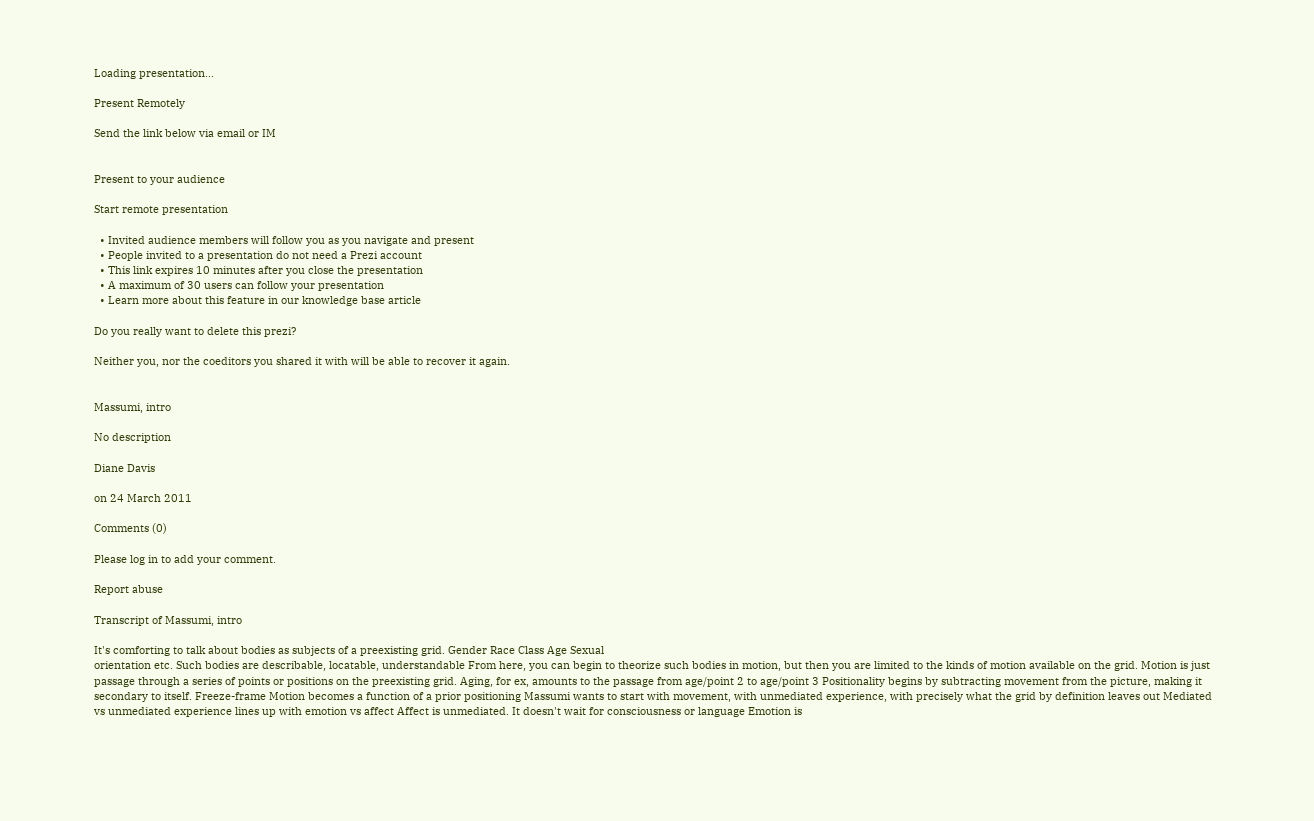Loading presentation...

Present Remotely

Send the link below via email or IM


Present to your audience

Start remote presentation

  • Invited audience members will follow you as you navigate and present
  • People invited to a presentation do not need a Prezi account
  • This link expires 10 minutes after you close the presentation
  • A maximum of 30 users can follow your presentation
  • Learn more about this feature in our knowledge base article

Do you really want to delete this prezi?

Neither you, nor the coeditors you shared it with will be able to recover it again.


Massumi, intro

No description

Diane Davis

on 24 March 2011

Comments (0)

Please log in to add your comment.

Report abuse

Transcript of Massumi, intro

It's comforting to talk about bodies as subjects of a preexisting grid. Gender Race Class Age Sexual
orientation etc. Such bodies are describable, locatable, understandable From here, you can begin to theorize such bodies in motion, but then you are limited to the kinds of motion available on the grid. Motion is just passage through a series of points or positions on the preexisting grid. Aging, for ex, amounts to the passage from age/point 2 to age/point 3 Positionality begins by subtracting movement from the picture, making it secondary to itself. Freeze-frame Motion becomes a function of a prior positioning Massumi wants to start with movement, with unmediated experience, with precisely what the grid by definition leaves out Mediated vs unmediated experience lines up with emotion vs affect Affect is unmediated. It doesn't wait for consciousness or language Emotion is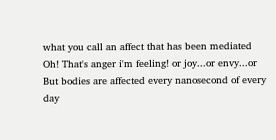what you call an affect that has been mediated Oh! That's anger i'm feeling! or joy...or envy...or But bodies are affected every nanosecond of every day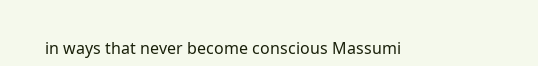in ways that never become conscious Massumi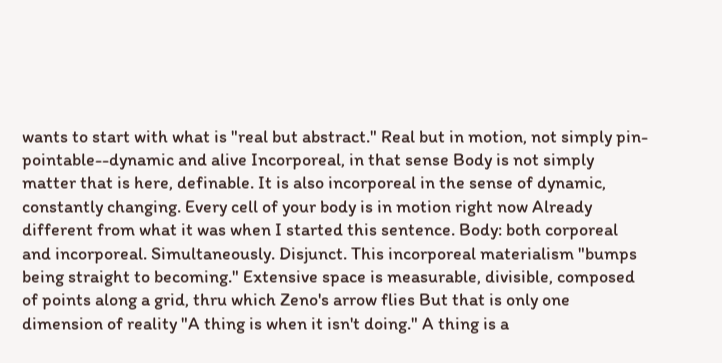wants to start with what is "real but abstract." Real but in motion, not simply pin-pointable--dynamic and alive Incorporeal, in that sense Body is not simply matter that is here, definable. It is also incorporeal in the sense of dynamic, constantly changing. Every cell of your body is in motion right now Already different from what it was when I started this sentence. Body: both corporeal and incorporeal. Simultaneously. Disjunct. This incorporeal materialism "bumps being straight to becoming." Extensive space is measurable, divisible, composed of points along a grid, thru which Zeno's arrow flies But that is only one dimension of reality "A thing is when it isn't doing." A thing is a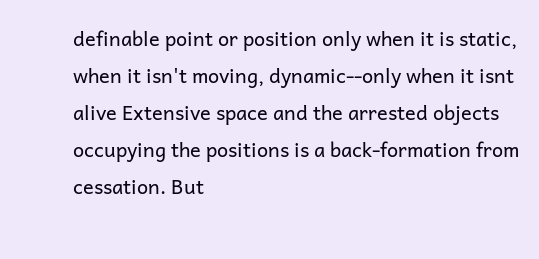definable point or position only when it is static, when it isn't moving, dynamic--only when it isnt alive Extensive space and the arrested objects occupying the positions is a back-formation from cessation. But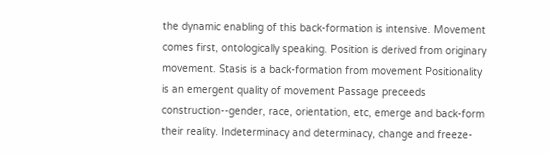the dynamic enabling of this back-formation is intensive. Movement comes first, ontologically speaking. Position is derived from originary movement. Stasis is a back-formation from movement Positionality is an emergent quality of movement Passage preceeds construction--gender, race, orientation, etc, emerge and back-form their reality. Indeterminacy and determinacy, change and freeze-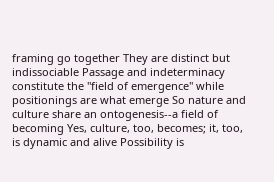framing go together They are distinct but indissociable Passage and indeterminacy constitute the "field of emergence" while positionings are what emerge So nature and culture share an ontogenesis--a field of becoming Yes, culture, too, becomes; it, too, is dynamic and alive Possibility is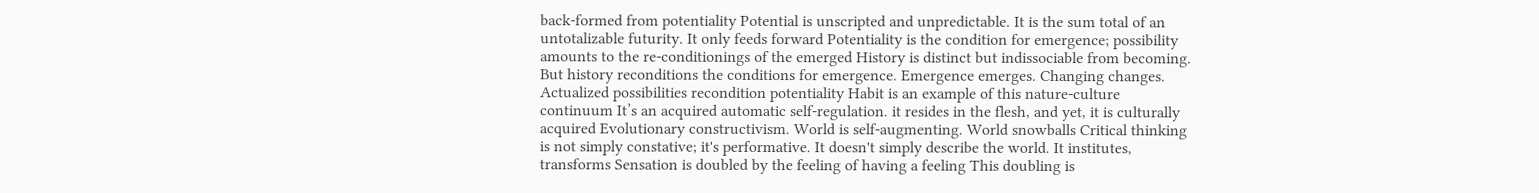back-formed from potentiality Potential is unscripted and unpredictable. It is the sum total of an untotalizable futurity. It only feeds forward Potentiality is the condition for emergence; possibility amounts to the re-conditionings of the emerged History is distinct but indissociable from becoming. But history reconditions the conditions for emergence. Emergence emerges. Changing changes. Actualized possibilities recondition potentiality Habit is an example of this nature-culture continuum It’s an acquired automatic self-regulation. it resides in the flesh, and yet, it is culturally acquired Evolutionary constructivism. World is self-augmenting. World snowballs Critical thinking is not simply constative; it's performative. It doesn't simply describe the world. It institutes, transforms Sensation is doubled by the feeling of having a feeling This doubling is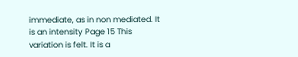immediate, as in non mediated. It is an intensity Page 15 This variation is felt. It is a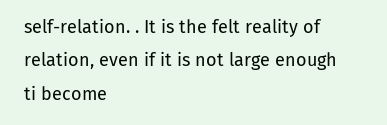self-relation. . It is the felt reality of relation, even if it is not large enough ti become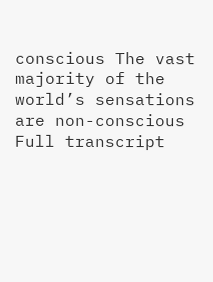conscious The vast majority of the world’s sensations are non-conscious
Full transcript